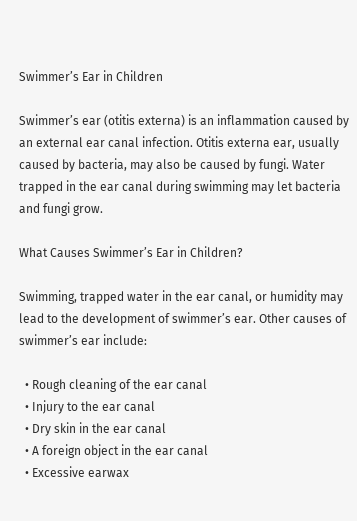Swimmer’s Ear in Children

Swimmer’s ear (otitis externa) is an inflammation caused by an external ear canal infection. Otitis externa ear, usually caused by bacteria, may also be caused by fungi. Water trapped in the ear canal during swimming may let bacteria and fungi grow.

What Causes Swimmer’s Ear in Children?

Swimming, trapped water in the ear canal, or humidity may lead to the development of swimmer’s ear. Other causes of swimmer’s ear include:

  • Rough cleaning of the ear canal
  • Injury to the ear canal
  • Dry skin in the ear canal
  • A foreign object in the ear canal
  • Excessive earwax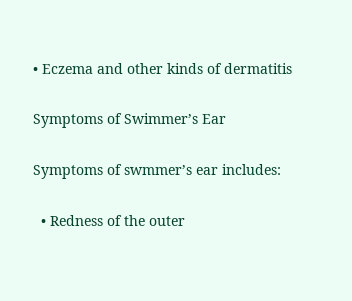• Eczema and other kinds of dermatitis

Symptoms of Swimmer’s Ear

Symptoms of swmmer’s ear includes:

  • Redness of the outer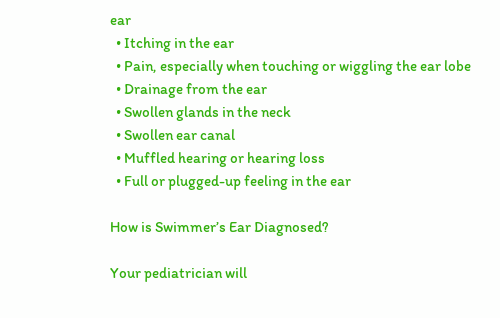ear
  • Itching in the ear
  • Pain, especially when touching or wiggling the ear lobe
  • Drainage from the ear
  • Swollen glands in the neck
  • Swollen ear canal
  • Muffled hearing or hearing loss
  • Full or plugged-up feeling in the ear

How is Swimmer’s Ear Diagnosed?

Your pediatrician will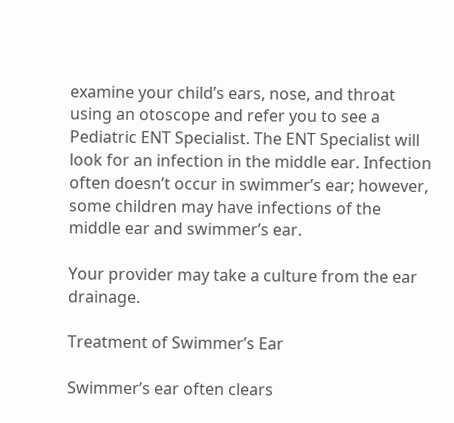examine your child’s ears, nose, and throat using an otoscope and refer you to see a Pediatric ENT Specialist. The ENT Specialist will look for an infection in the middle ear. Infection often doesn’t occur in swimmer’s ear; however, some children may have infections of the middle ear and swimmer’s ear.

Your provider may take a culture from the ear drainage.

Treatment of Swimmer’s Ear

Swimmer’s ear often clears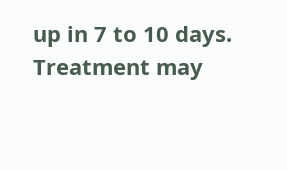up in 7 to 10 days. Treatment may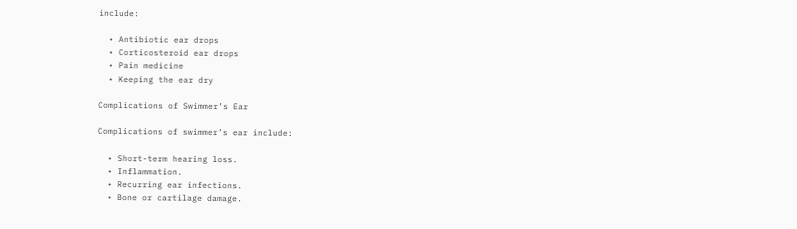include:

  • Antibiotic ear drops
  • Corticosteroid ear drops
  • Pain medicine
  • Keeping the ear dry

Complications of Swimmer’s Ear

Complications of swimmer’s ear include:

  • Short-term hearing loss.
  • Inflammation.
  • Recurring ear infections.
  • Bone or cartilage damage.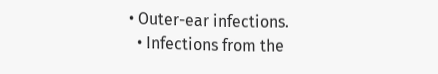• Outer-ear infections.
  • Infections from the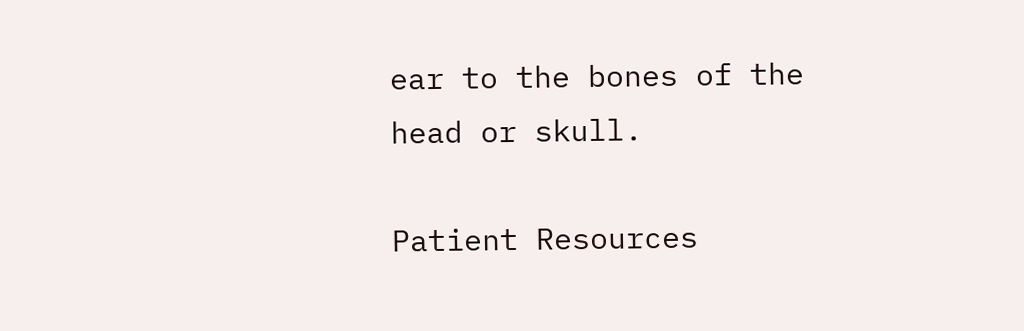ear to the bones of the head or skull.

Patient Resources